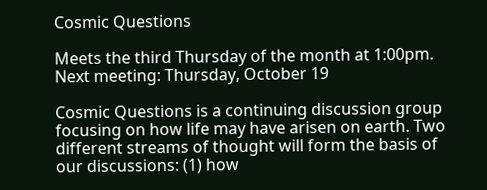Cosmic Questions

Meets the third Thursday of the month at 1:00pm.
Next meeting: Thursday, October 19

Cosmic Questions is a continuing discussion group focusing on how life may have arisen on earth. Two different streams of thought will form the basis of our discussions: (1) how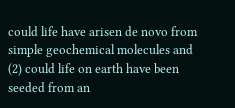could life have arisen de novo from simple geochemical molecules and (2) could life on earth have been seeded from an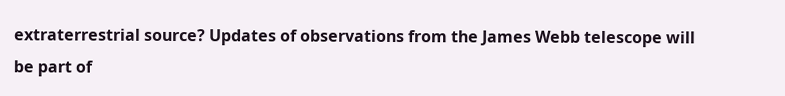extraterrestrial source? Updates of observations from the James Webb telescope will be part of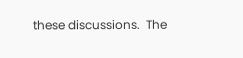these discussions.  The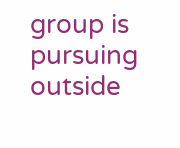group is pursuing outside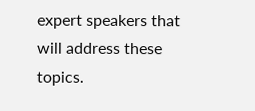expert speakers that will address these topics.